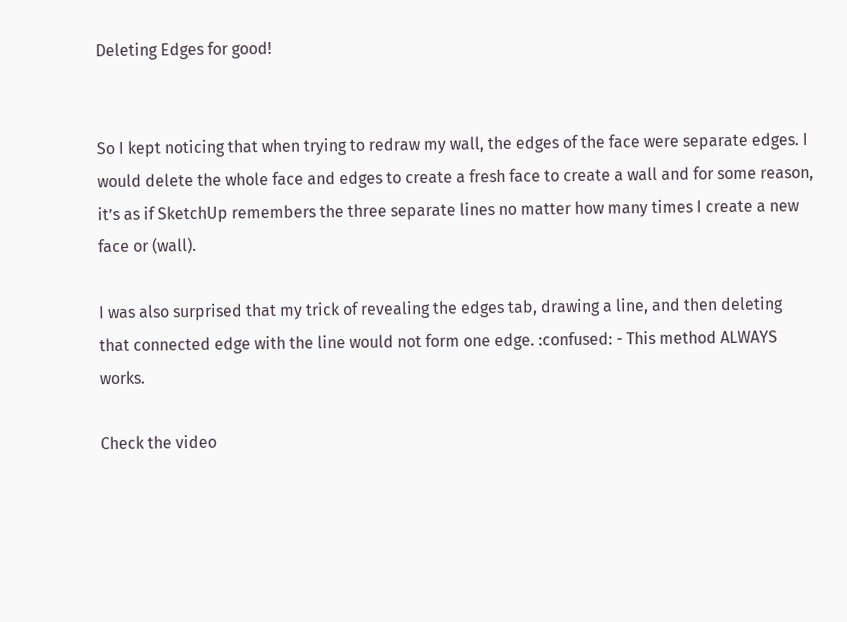Deleting Edges for good!


So I kept noticing that when trying to redraw my wall, the edges of the face were separate edges. I would delete the whole face and edges to create a fresh face to create a wall and for some reason, it’s as if SketchUp remembers the three separate lines no matter how many times I create a new face or (wall).

I was also surprised that my trick of revealing the edges tab, drawing a line, and then deleting that connected edge with the line would not form one edge. :confused: - This method ALWAYS works.

Check the video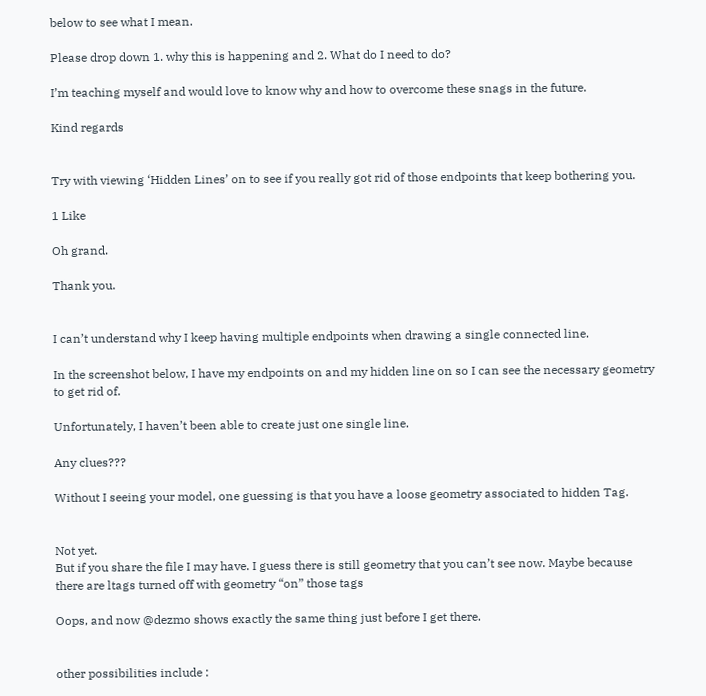below to see what I mean.

Please drop down 1. why this is happening and 2. What do I need to do?

I’m teaching myself and would love to know why and how to overcome these snags in the future.

Kind regards


Try with viewing ‘Hidden Lines’ on to see if you really got rid of those endpoints that keep bothering you.

1 Like

Oh grand.

Thank you.


I can’t understand why I keep having multiple endpoints when drawing a single connected line.

In the screenshot below, I have my endpoints on and my hidden line on so I can see the necessary geometry to get rid of.

Unfortunately, I haven’t been able to create just one single line.

Any clues???

Without I seeing your model, one guessing is that you have a loose geometry associated to hidden Tag.


Not yet.
But if you share the file I may have. I guess there is still geometry that you can’t see now. Maybe because there are ltags turned off with geometry “on” those tags

Oops, and now @dezmo shows exactly the same thing just before I get there.


other possibilities include :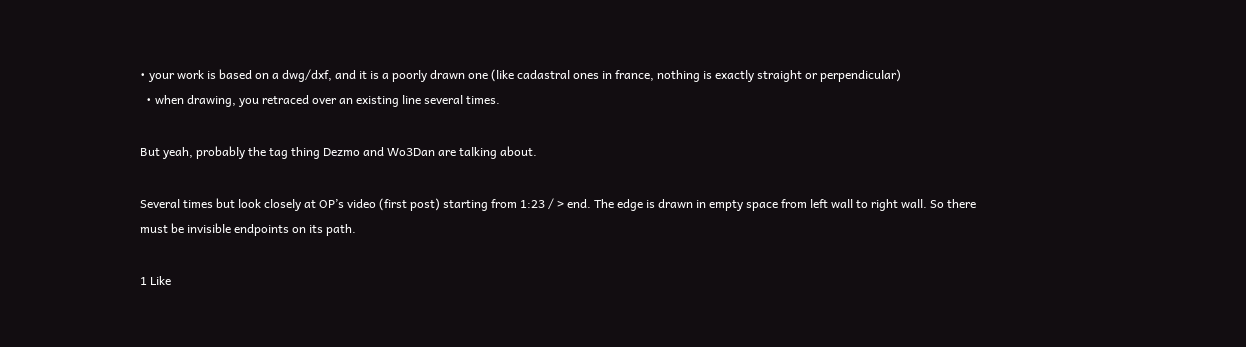• your work is based on a dwg/dxf, and it is a poorly drawn one (like cadastral ones in france, nothing is exactly straight or perpendicular)
  • when drawing, you retraced over an existing line several times.

But yeah, probably the tag thing Dezmo and Wo3Dan are talking about.

Several times but look closely at OP’s video (first post) starting from 1:23 / > end. The edge is drawn in empty space from left wall to right wall. So there must be invisible endpoints on its path.

1 Like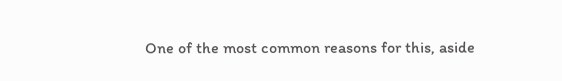One of the most common reasons for this, aside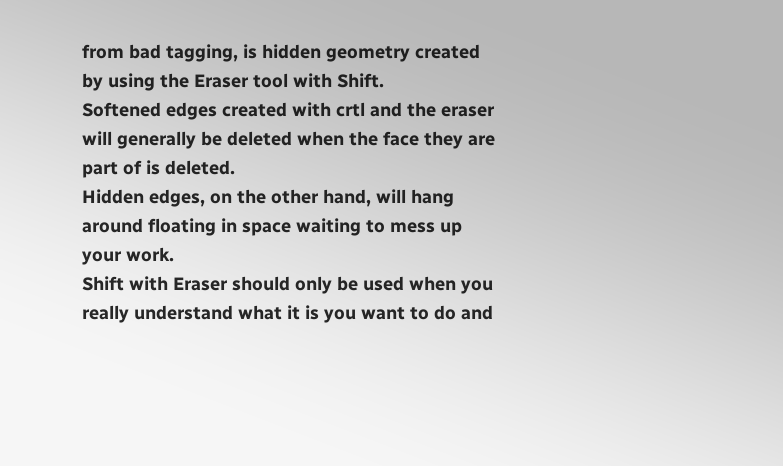from bad tagging, is hidden geometry created by using the Eraser tool with Shift.
Softened edges created with crtl and the eraser will generally be deleted when the face they are part of is deleted.
Hidden edges, on the other hand, will hang around floating in space waiting to mess up your work.
Shift with Eraser should only be used when you really understand what it is you want to do and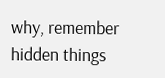why, remember hidden things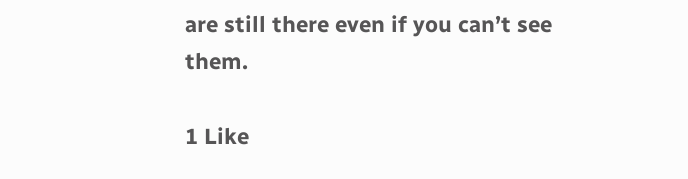are still there even if you can’t see them.

1 Like